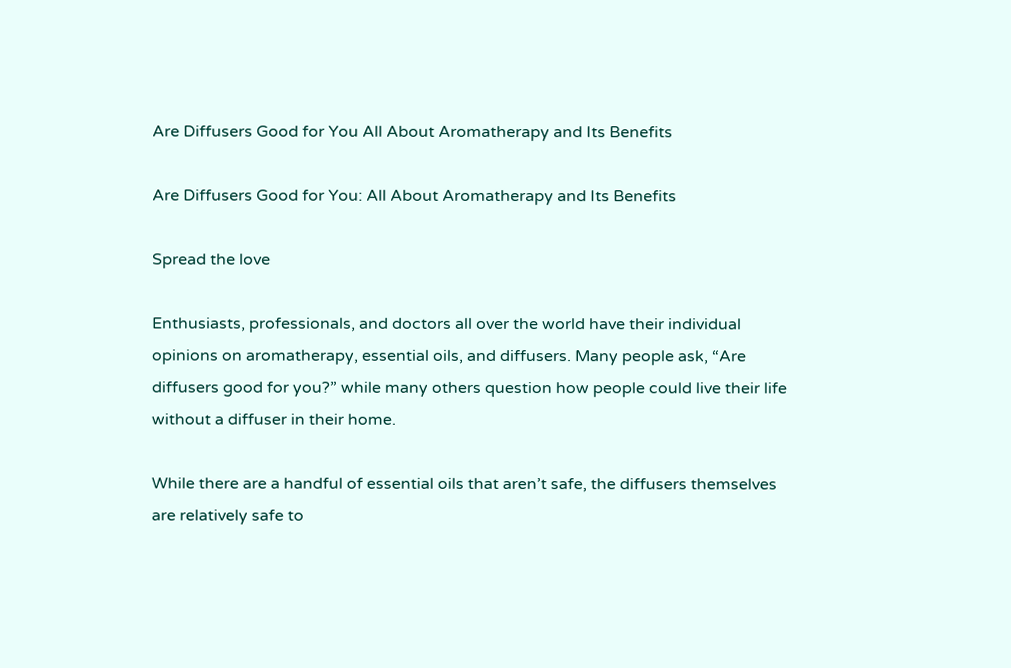Are Diffusers Good for You All About Aromatherapy and Its Benefits

Are Diffusers Good for You: All About Aromatherapy and Its Benefits

Spread the love

Enthusiasts, professionals, and doctors all over the world have their individual opinions on aromatherapy, essential oils, and diffusers. Many people ask, “Are diffusers good for you?” while many others question how people could live their life without a diffuser in their home.

While there are a handful of essential oils that aren’t safe, the diffusers themselves are relatively safe to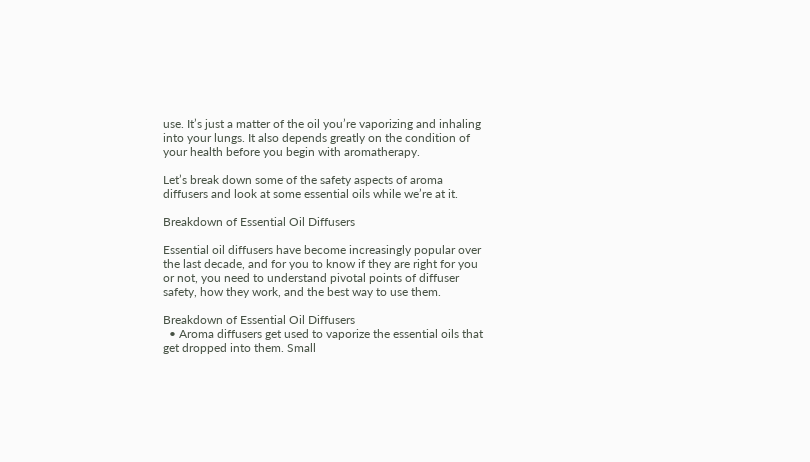use. It’s just a matter of the oil you’re vaporizing and inhaling into your lungs. It also depends greatly on the condition of your health before you begin with aromatherapy.

Let’s break down some of the safety aspects of aroma diffusers and look at some essential oils while we’re at it.

Breakdown of Essential Oil Diffusers

Essential oil diffusers have become increasingly popular over the last decade, and for you to know if they are right for you or not, you need to understand pivotal points of diffuser safety, how they work, and the best way to use them.

Breakdown of Essential Oil Diffusers
  • Aroma diffusers get used to vaporize the essential oils that get dropped into them. Small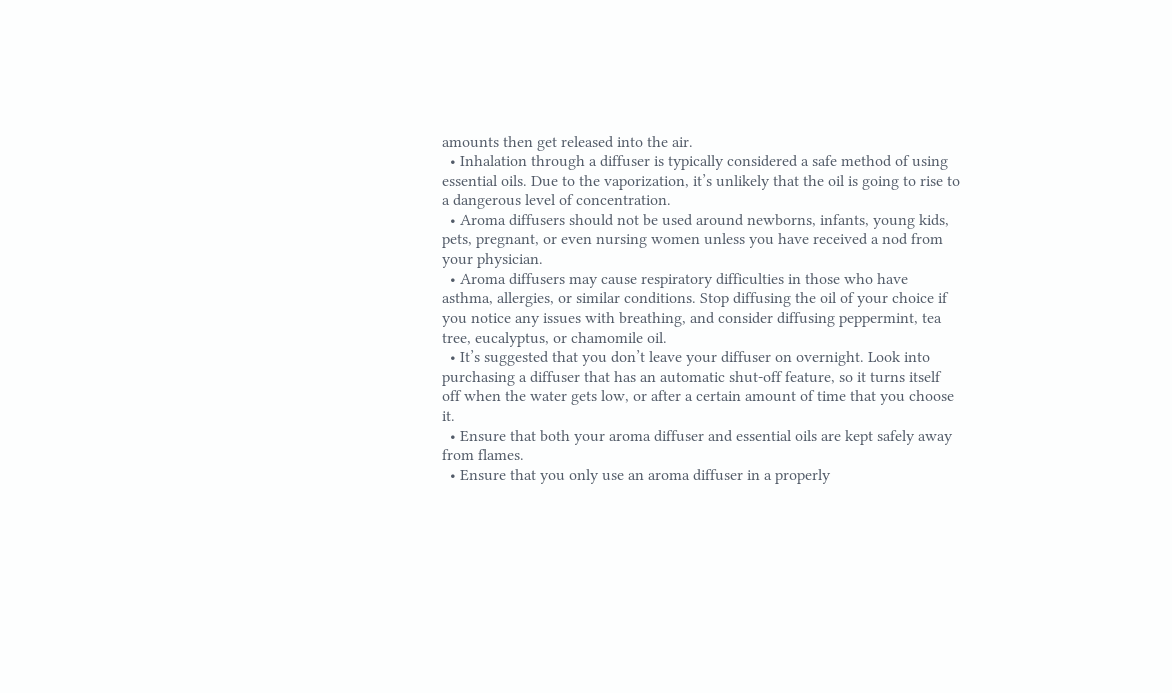amounts then get released into the air.
  • Inhalation through a diffuser is typically considered a safe method of using essential oils. Due to the vaporization, it’s unlikely that the oil is going to rise to a dangerous level of concentration.
  • Aroma diffusers should not be used around newborns, infants, young kids, pets, pregnant, or even nursing women unless you have received a nod from your physician.
  • Aroma diffusers may cause respiratory difficulties in those who have asthma, allergies, or similar conditions. Stop diffusing the oil of your choice if you notice any issues with breathing, and consider diffusing peppermint, tea tree, eucalyptus, or chamomile oil.
  • It’s suggested that you don’t leave your diffuser on overnight. Look into purchasing a diffuser that has an automatic shut-off feature, so it turns itself off when the water gets low, or after a certain amount of time that you choose it.
  • Ensure that both your aroma diffuser and essential oils are kept safely away from flames.
  • Ensure that you only use an aroma diffuser in a properly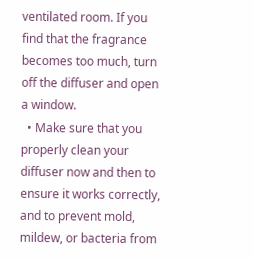ventilated room. If you find that the fragrance becomes too much, turn off the diffuser and open a window.
  • Make sure that you properly clean your diffuser now and then to ensure it works correctly, and to prevent mold, mildew, or bacteria from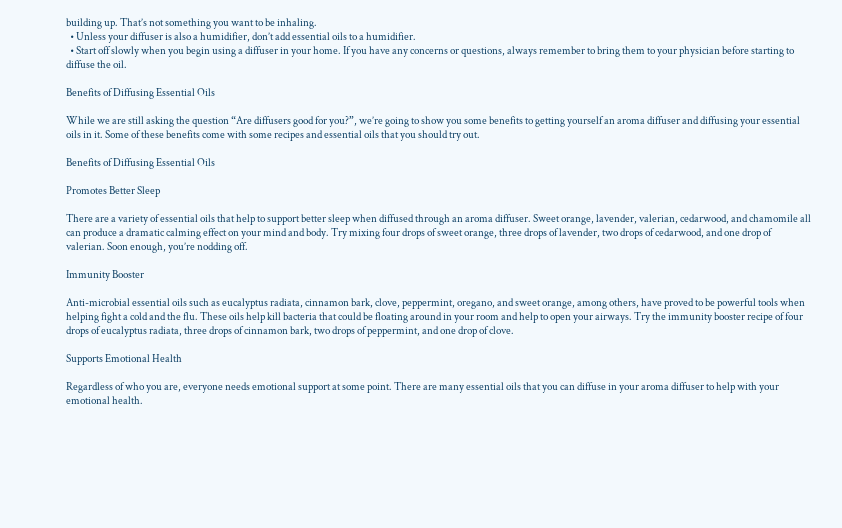building up. That’s not something you want to be inhaling.
  • Unless your diffuser is also a humidifier, don’t add essential oils to a humidifier.
  • Start off slowly when you begin using a diffuser in your home. If you have any concerns or questions, always remember to bring them to your physician before starting to diffuse the oil.

Benefits of Diffusing Essential Oils

While we are still asking the question “Are diffusers good for you?”, we’re going to show you some benefits to getting yourself an aroma diffuser and diffusing your essential oils in it. Some of these benefits come with some recipes and essential oils that you should try out.

Benefits of Diffusing Essential Oils

Promotes Better Sleep

There are a variety of essential oils that help to support better sleep when diffused through an aroma diffuser. Sweet orange, lavender, valerian, cedarwood, and chamomile all can produce a dramatic calming effect on your mind and body. Try mixing four drops of sweet orange, three drops of lavender, two drops of cedarwood, and one drop of valerian. Soon enough, you’re nodding off.

Immunity Booster

Anti-microbial essential oils such as eucalyptus radiata, cinnamon bark, clove, peppermint, oregano, and sweet orange, among others, have proved to be powerful tools when helping fight a cold and the flu. These oils help kill bacteria that could be floating around in your room and help to open your airways. Try the immunity booster recipe of four drops of eucalyptus radiata, three drops of cinnamon bark, two drops of peppermint, and one drop of clove.

Supports Emotional Health

Regardless of who you are, everyone needs emotional support at some point. There are many essential oils that you can diffuse in your aroma diffuser to help with your emotional health.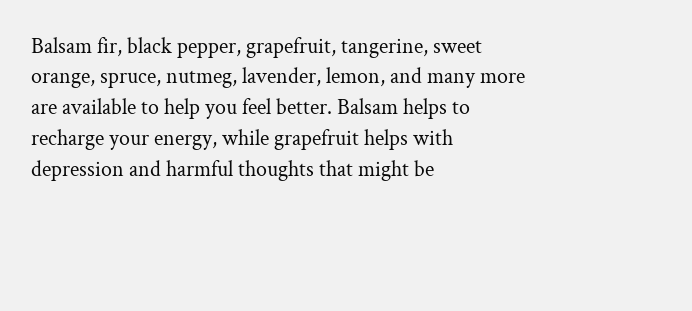Balsam fir, black pepper, grapefruit, tangerine, sweet orange, spruce, nutmeg, lavender, lemon, and many more are available to help you feel better. Balsam helps to recharge your energy, while grapefruit helps with depression and harmful thoughts that might be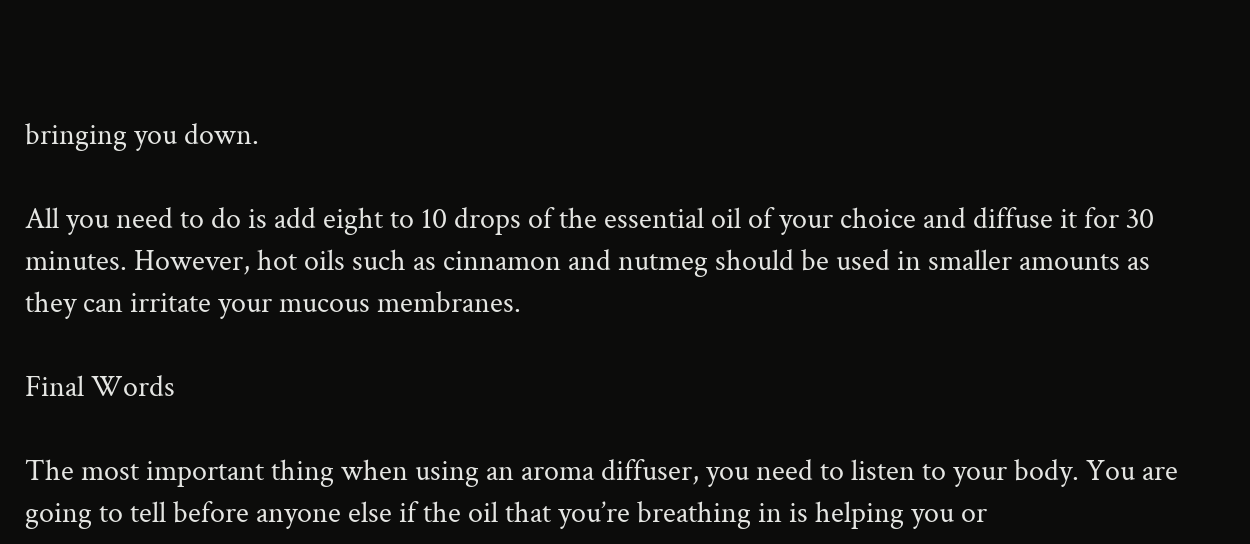bringing you down.

All you need to do is add eight to 10 drops of the essential oil of your choice and diffuse it for 30 minutes. However, hot oils such as cinnamon and nutmeg should be used in smaller amounts as they can irritate your mucous membranes.

Final Words

The most important thing when using an aroma diffuser, you need to listen to your body. You are going to tell before anyone else if the oil that you’re breathing in is helping you or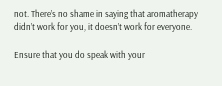not. There’s no shame in saying that aromatherapy didn’t work for you, it doesn’t work for everyone.

Ensure that you do speak with your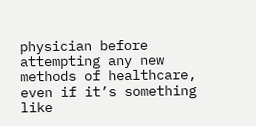physician before attempting any new methods of healthcare, even if it’s something like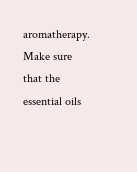aromatherapy. Make sure that the essential oils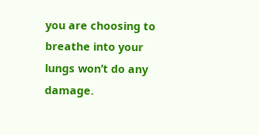you are choosing to breathe into your lungs won’t do any damage.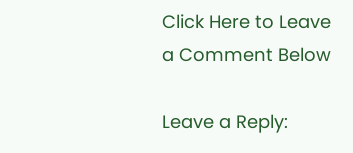Click Here to Leave a Comment Below

Leave a Reply: